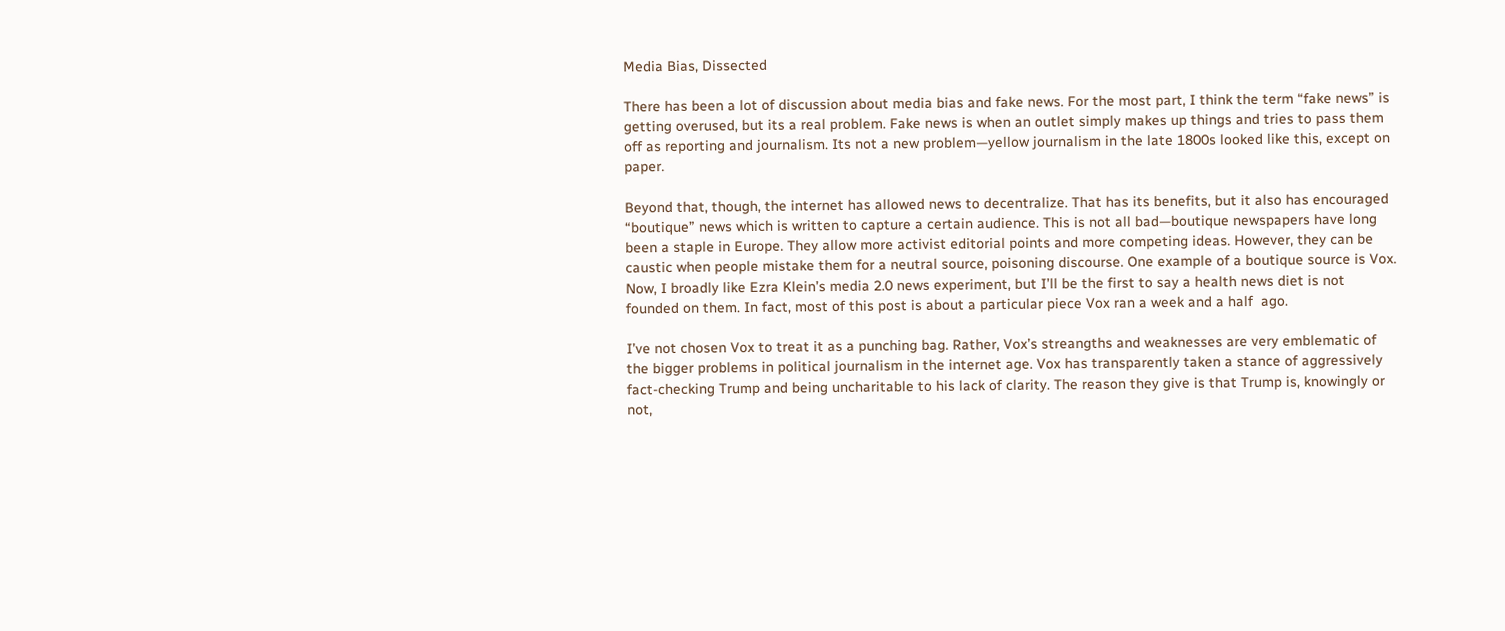Media Bias, Dissected

There has been a lot of discussion about media bias and fake news. For the most part, I think the term “fake news” is getting overused, but its a real problem. Fake news is when an outlet simply makes up things and tries to pass them off as reporting and journalism. Its not a new problem—yellow journalism in the late 1800s looked like this, except on paper.

Beyond that, though, the internet has allowed news to decentralize. That has its benefits, but it also has encouraged “boutique” news which is written to capture a certain audience. This is not all bad—boutique newspapers have long been a staple in Europe. They allow more activist editorial points and more competing ideas. However, they can be caustic when people mistake them for a neutral source, poisoning discourse. One example of a boutique source is Vox. Now, I broadly like Ezra Klein’s media 2.0 news experiment, but I’ll be the first to say a health news diet is not founded on them. In fact, most of this post is about a particular piece Vox ran a week and a half  ago.

I’ve not chosen Vox to treat it as a punching bag. Rather, Vox’s streangths and weaknesses are very emblematic of the bigger problems in political journalism in the internet age. Vox has transparently taken a stance of aggressively fact-checking Trump and being uncharitable to his lack of clarity. The reason they give is that Trump is, knowingly or not,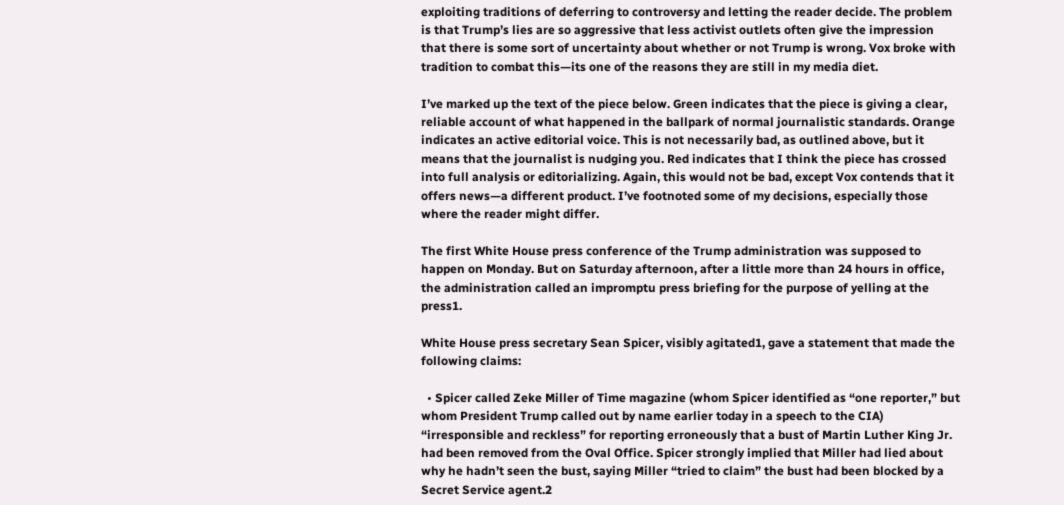exploiting traditions of deferring to controversy and letting the reader decide. The problem is that Trump’s lies are so aggressive that less activist outlets often give the impression that there is some sort of uncertainty about whether or not Trump is wrong. Vox broke with tradition to combat this—its one of the reasons they are still in my media diet.

I’ve marked up the text of the piece below. Green indicates that the piece is giving a clear, reliable account of what happened in the ballpark of normal journalistic standards. Orange indicates an active editorial voice. This is not necessarily bad, as outlined above, but it means that the journalist is nudging you. Red indicates that I think the piece has crossed into full analysis or editorializing. Again, this would not be bad, except Vox contends that it offers news—a different product. I’ve footnoted some of my decisions, especially those where the reader might differ.

The first White House press conference of the Trump administration was supposed to happen on Monday. But on Saturday afternoon, after a little more than 24 hours in office, the administration called an impromptu press briefing for the purpose of yelling at the press1.

White House press secretary Sean Spicer, visibly agitated1, gave a statement that made the following claims:

  • Spicer called Zeke Miller of Time magazine (whom Spicer identified as “one reporter,” but whom President Trump called out by name earlier today in a speech to the CIA) “irresponsible and reckless” for reporting erroneously that a bust of Martin Luther King Jr. had been removed from the Oval Office. Spicer strongly implied that Miller had lied about why he hadn’t seen the bust, saying Miller “tried to claim” the bust had been blocked by a Secret Service agent.2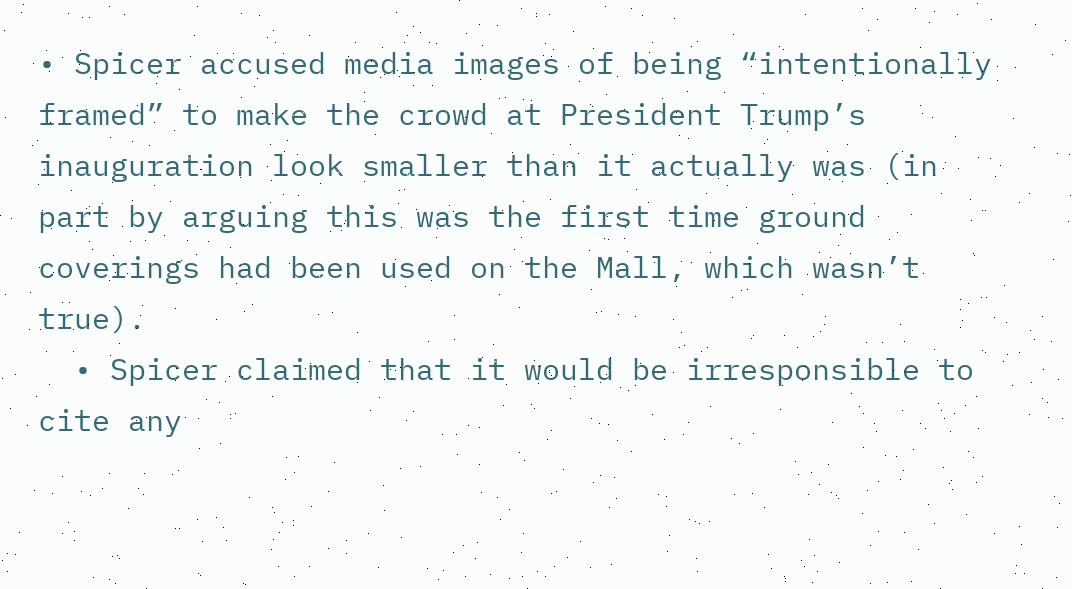• Spicer accused media images of being “intentionally framed” to make the crowd at President Trump’s inauguration look smaller than it actually was (in part by arguing this was the first time ground coverings had been used on the Mall, which wasn’t true).
  • Spicer claimed that it would be irresponsible to cite any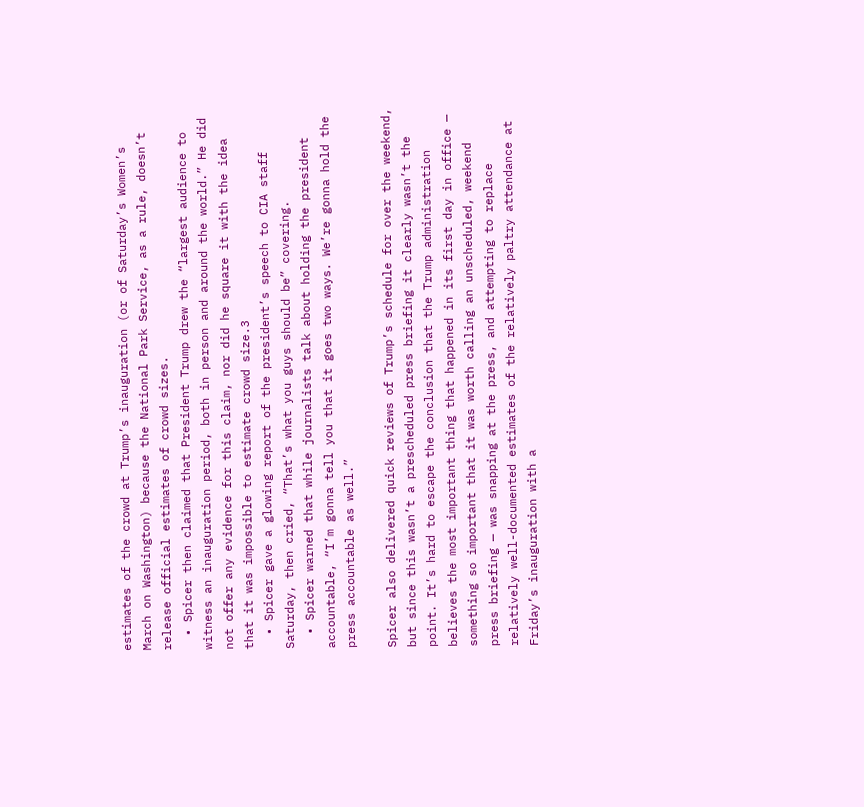estimates of the crowd at Trump’s inauguration (or of Saturday’s Women’s March on Washington) because the National Park Service, as a rule, doesn’t release official estimates of crowd sizes.
  • Spicer then claimed that President Trump drew the “largest audience to witness an inauguration period, both in person and around the world.” He did not offer any evidence for this claim, nor did he square it with the idea that it was impossible to estimate crowd size.3
  • Spicer gave a glowing report of the president’s speech to CIA staff Saturday, then cried, “That’s what you guys should be” covering.
  • Spicer warned that while journalists talk about holding the president accountable, “I’m gonna tell you that it goes two ways. We’re gonna hold the press accountable as well.”

Spicer also delivered quick reviews of Trump’s schedule for over the weekend, but since this wasn’t a prescheduled press briefing it clearly wasn’t the point. It’s hard to escape the conclusion that the Trump administration believes the most important thing that happened in its first day in office — something so important that it was worth calling an unscheduled, weekend press briefing — was snapping at the press, and attempting to replace relatively well-documented estimates of the relatively paltry attendance at Friday’s inauguration with a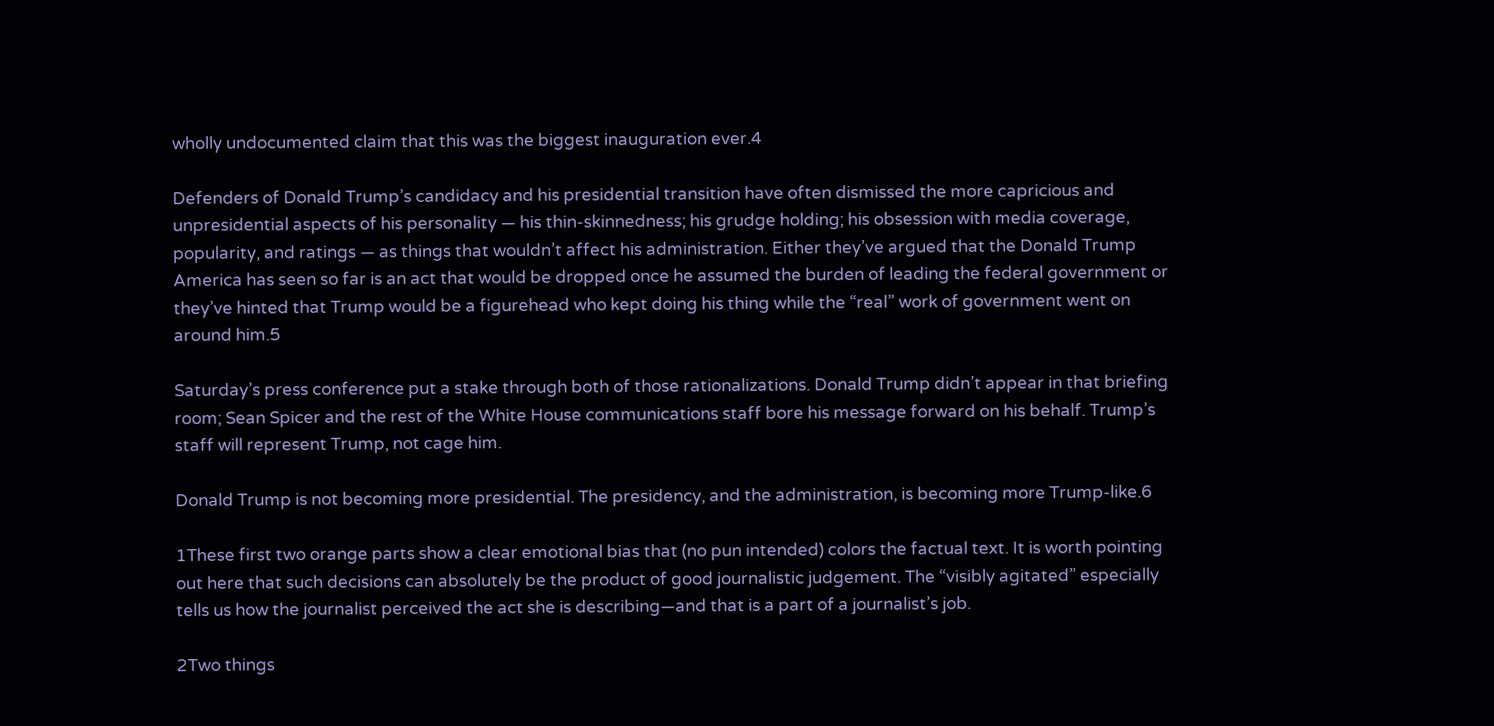wholly undocumented claim that this was the biggest inauguration ever.4

Defenders of Donald Trump’s candidacy and his presidential transition have often dismissed the more capricious and unpresidential aspects of his personality — his thin-skinnedness; his grudge holding; his obsession with media coverage, popularity, and ratings — as things that wouldn’t affect his administration. Either they’ve argued that the Donald Trump America has seen so far is an act that would be dropped once he assumed the burden of leading the federal government or they’ve hinted that Trump would be a figurehead who kept doing his thing while the “real” work of government went on around him.5

Saturday’s press conference put a stake through both of those rationalizations. Donald Trump didn’t appear in that briefing room; Sean Spicer and the rest of the White House communications staff bore his message forward on his behalf. Trump’s staff will represent Trump, not cage him.

Donald Trump is not becoming more presidential. The presidency, and the administration, is becoming more Trump-like.6

1These first two orange parts show a clear emotional bias that (no pun intended) colors the factual text. It is worth pointing out here that such decisions can absolutely be the product of good journalistic judgement. The “visibly agitated” especially tells us how the journalist perceived the act she is describing—and that is a part of a journalist’s job.

2Two things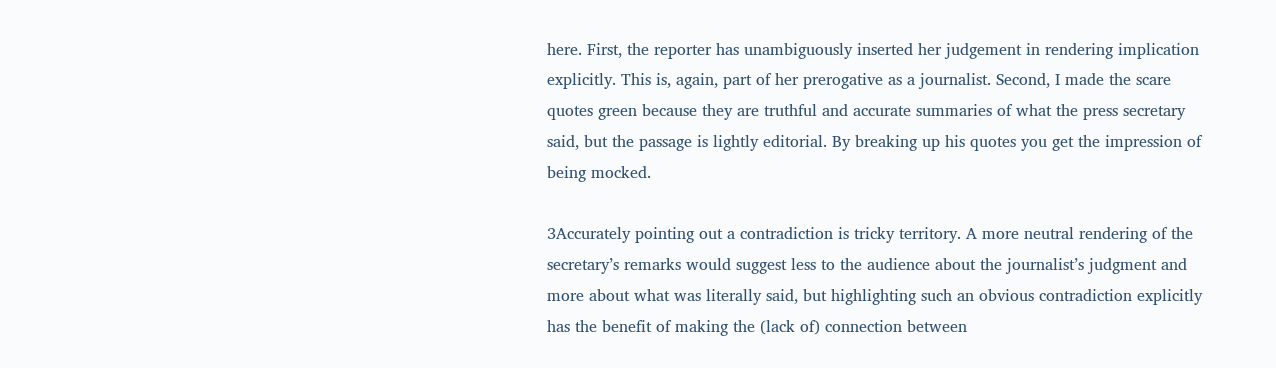here. First, the reporter has unambiguously inserted her judgement in rendering implication explicitly. This is, again, part of her prerogative as a journalist. Second, I made the scare quotes green because they are truthful and accurate summaries of what the press secretary said, but the passage is lightly editorial. By breaking up his quotes you get the impression of being mocked.

3Accurately pointing out a contradiction is tricky territory. A more neutral rendering of the secretary’s remarks would suggest less to the audience about the journalist’s judgment and more about what was literally said, but highlighting such an obvious contradiction explicitly has the benefit of making the (lack of) connection between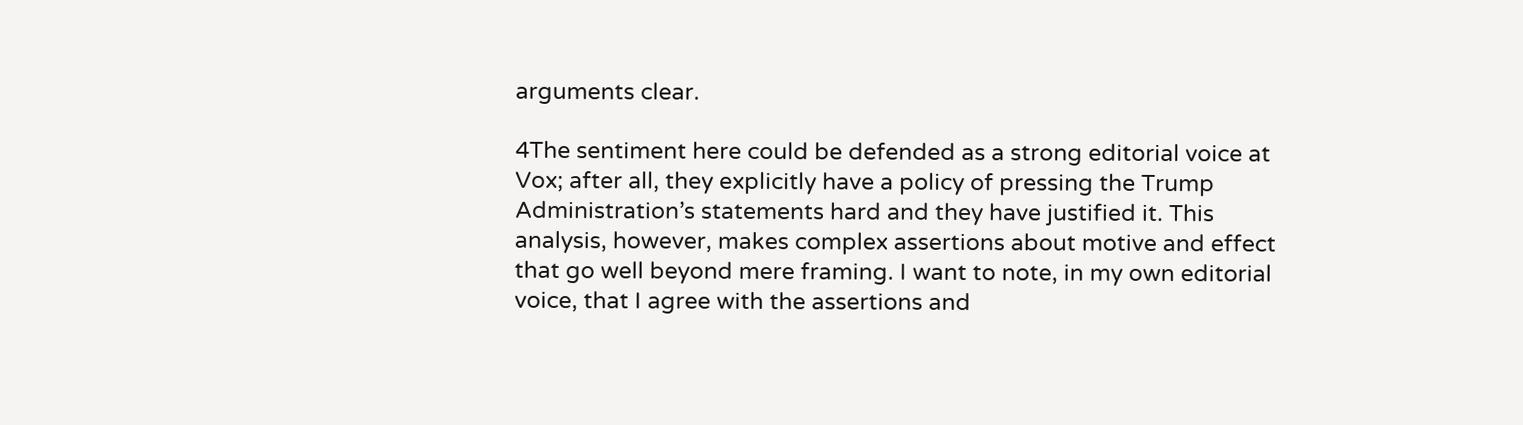arguments clear.

4The sentiment here could be defended as a strong editorial voice at Vox; after all, they explicitly have a policy of pressing the Trump Administration’s statements hard and they have justified it. This analysis, however, makes complex assertions about motive and effect that go well beyond mere framing. I want to note, in my own editorial voice, that I agree with the assertions and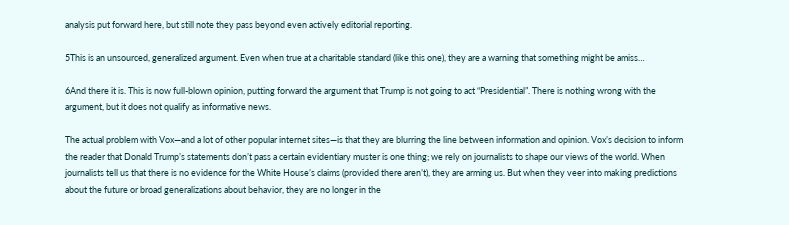analysis put forward here, but still note they pass beyond even actively editorial reporting.

5This is an unsourced, generalized argument. Even when true at a charitable standard (like this one), they are a warning that something might be amiss…

6And there it is. This is now full-blown opinion, putting forward the argument that Trump is not going to act “Presidential”. There is nothing wrong with the argument, but it does not qualify as informative news.

The actual problem with Vox—and a lot of other popular internet sites—is that they are blurring the line between information and opinion. Vox’s decision to inform the reader that Donald Trump’s statements don’t pass a certain evidentiary muster is one thing; we rely on journalists to shape our views of the world. When journalists tell us that there is no evidence for the White House’s claims (provided there aren’t), they are arming us. But when they veer into making predictions about the future or broad generalizations about behavior, they are no longer in the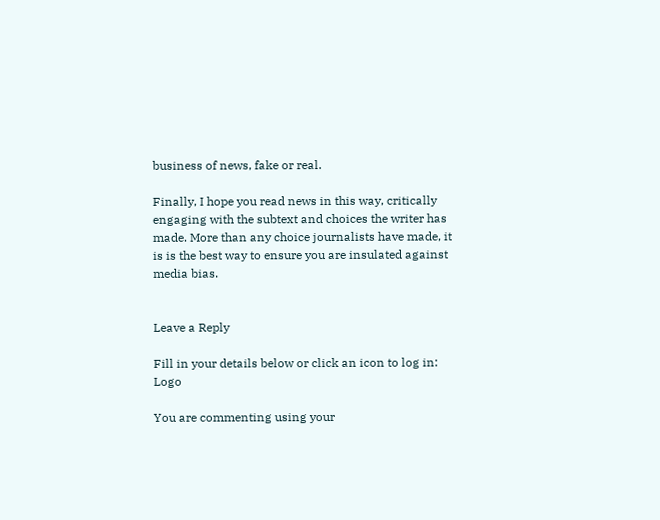business of news, fake or real.

Finally, I hope you read news in this way, critically engaging with the subtext and choices the writer has made. More than any choice journalists have made, it is is the best way to ensure you are insulated against media bias.


Leave a Reply

Fill in your details below or click an icon to log in: Logo

You are commenting using your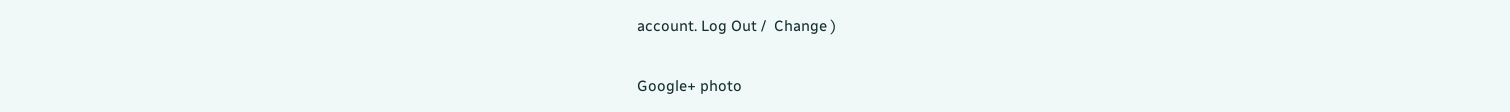account. Log Out /  Change )

Google+ photo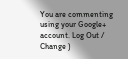You are commenting using your Google+ account. Log Out /  Change )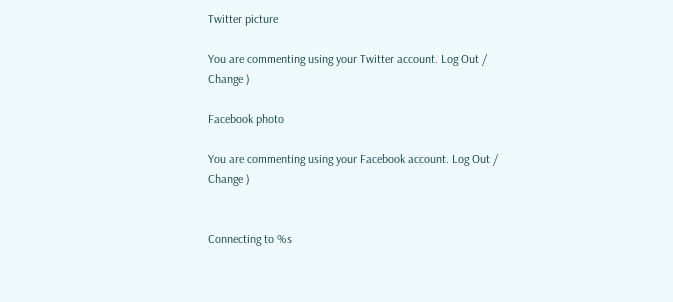Twitter picture

You are commenting using your Twitter account. Log Out /  Change )

Facebook photo

You are commenting using your Facebook account. Log Out /  Change )


Connecting to %s